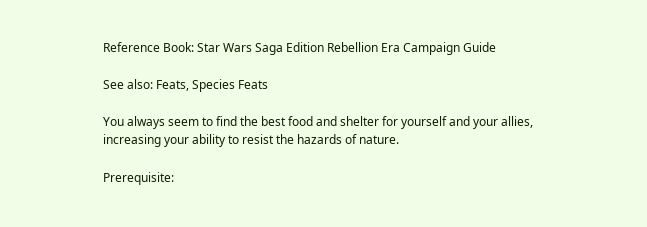Reference Book: Star Wars Saga Edition Rebellion Era Campaign Guide

See also: Feats, Species Feats

You always seem to find the best food and shelter for yourself and your allies, increasing your ability to resist the hazards of nature.

Prerequisite: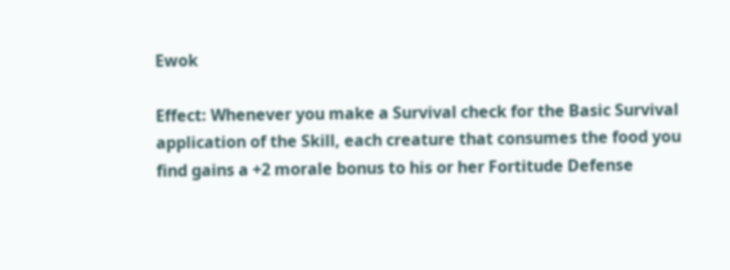Ewok

Effect: Whenever you make a Survival check for the Basic Survival application of the Skill, each creature that consumes the food you find gains a +2 morale bonus to his or her Fortitude Defense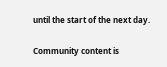until the start of the next day.

Community content is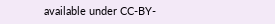available under CC-BY-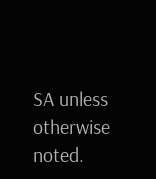SA unless otherwise noted.